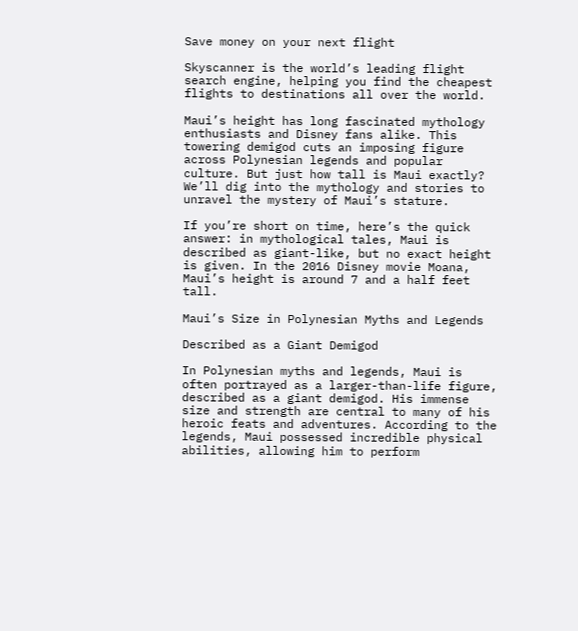Save money on your next flight

Skyscanner is the world’s leading flight search engine, helping you find the cheapest flights to destinations all over the world.

Maui’s height has long fascinated mythology enthusiasts and Disney fans alike. This towering demigod cuts an imposing figure across Polynesian legends and popular culture. But just how tall is Maui exactly? We’ll dig into the mythology and stories to unravel the mystery of Maui’s stature.

If you’re short on time, here’s the quick answer: in mythological tales, Maui is described as giant-like, but no exact height is given. In the 2016 Disney movie Moana, Maui’s height is around 7 and a half feet tall.

Maui’s Size in Polynesian Myths and Legends

Described as a Giant Demigod

In Polynesian myths and legends, Maui is often portrayed as a larger-than-life figure, described as a giant demigod. His immense size and strength are central to many of his heroic feats and adventures. According to the legends, Maui possessed incredible physical abilities, allowing him to perform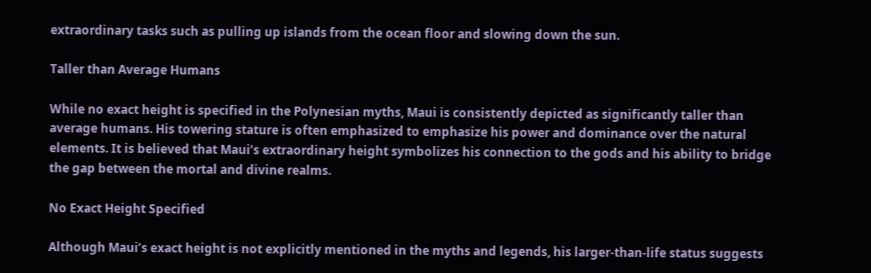extraordinary tasks such as pulling up islands from the ocean floor and slowing down the sun.

Taller than Average Humans

While no exact height is specified in the Polynesian myths, Maui is consistently depicted as significantly taller than average humans. His towering stature is often emphasized to emphasize his power and dominance over the natural elements. It is believed that Maui’s extraordinary height symbolizes his connection to the gods and his ability to bridge the gap between the mortal and divine realms.

No Exact Height Specified

Although Maui’s exact height is not explicitly mentioned in the myths and legends, his larger-than-life status suggests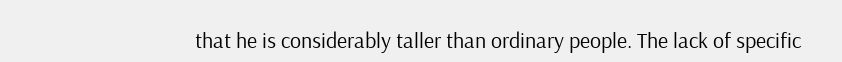that he is considerably taller than ordinary people. The lack of specific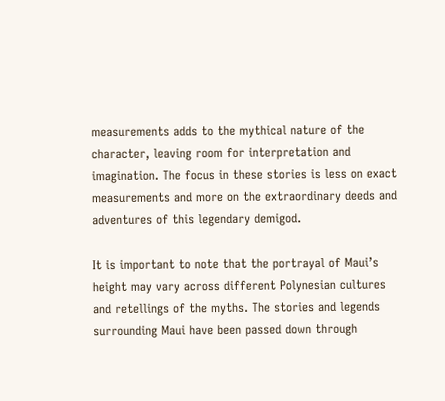measurements adds to the mythical nature of the character, leaving room for interpretation and imagination. The focus in these stories is less on exact measurements and more on the extraordinary deeds and adventures of this legendary demigod.

It is important to note that the portrayal of Maui’s height may vary across different Polynesian cultures and retellings of the myths. The stories and legends surrounding Maui have been passed down through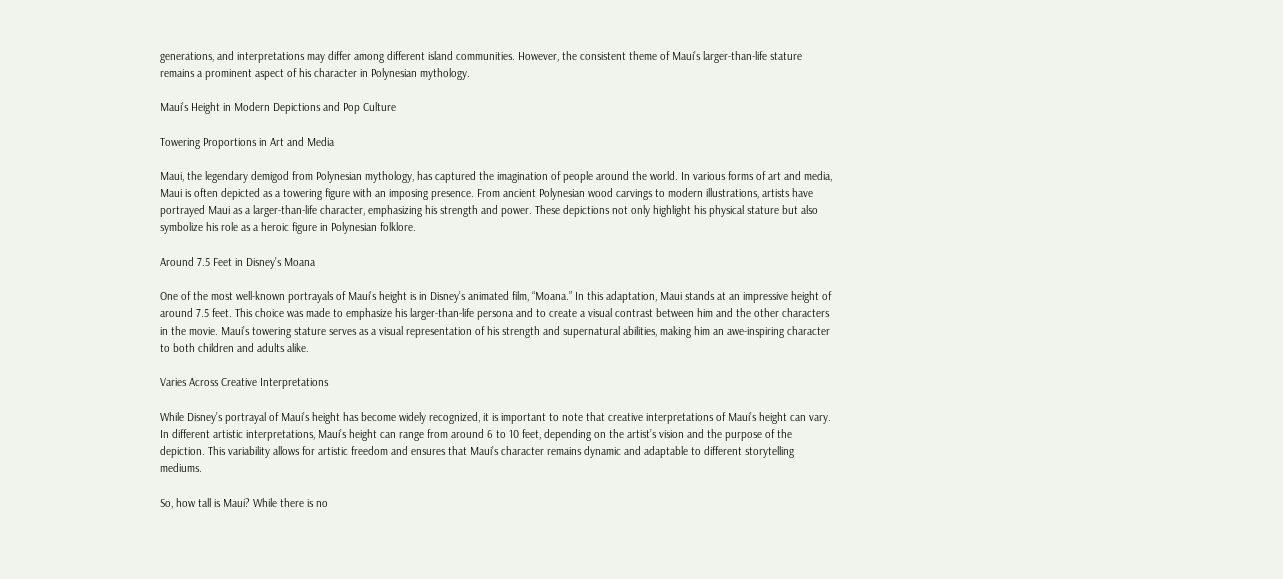generations, and interpretations may differ among different island communities. However, the consistent theme of Maui’s larger-than-life stature remains a prominent aspect of his character in Polynesian mythology.

Maui’s Height in Modern Depictions and Pop Culture

Towering Proportions in Art and Media

Maui, the legendary demigod from Polynesian mythology, has captured the imagination of people around the world. In various forms of art and media, Maui is often depicted as a towering figure with an imposing presence. From ancient Polynesian wood carvings to modern illustrations, artists have portrayed Maui as a larger-than-life character, emphasizing his strength and power. These depictions not only highlight his physical stature but also symbolize his role as a heroic figure in Polynesian folklore.

Around 7.5 Feet in Disney’s Moana

One of the most well-known portrayals of Maui’s height is in Disney’s animated film, “Moana.” In this adaptation, Maui stands at an impressive height of around 7.5 feet. This choice was made to emphasize his larger-than-life persona and to create a visual contrast between him and the other characters in the movie. Maui’s towering stature serves as a visual representation of his strength and supernatural abilities, making him an awe-inspiring character to both children and adults alike.

Varies Across Creative Interpretations

While Disney’s portrayal of Maui’s height has become widely recognized, it is important to note that creative interpretations of Maui’s height can vary. In different artistic interpretations, Maui’s height can range from around 6 to 10 feet, depending on the artist’s vision and the purpose of the depiction. This variability allows for artistic freedom and ensures that Maui’s character remains dynamic and adaptable to different storytelling mediums.

So, how tall is Maui? While there is no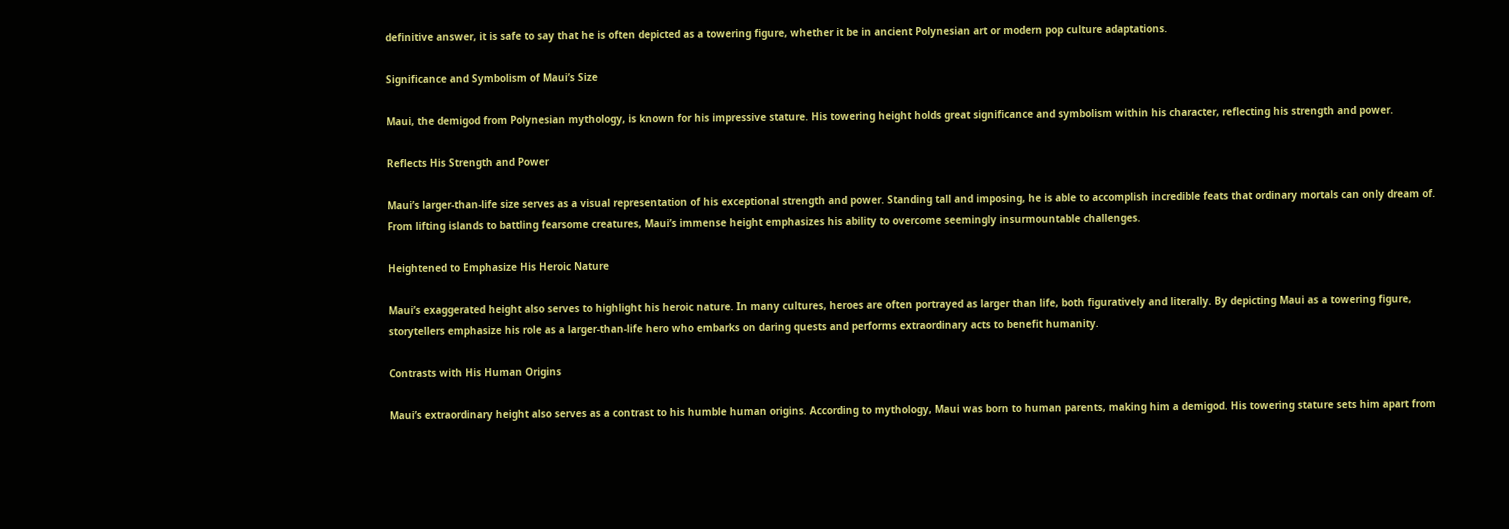definitive answer, it is safe to say that he is often depicted as a towering figure, whether it be in ancient Polynesian art or modern pop culture adaptations.

Significance and Symbolism of Maui’s Size

Maui, the demigod from Polynesian mythology, is known for his impressive stature. His towering height holds great significance and symbolism within his character, reflecting his strength and power.

Reflects His Strength and Power

Maui’s larger-than-life size serves as a visual representation of his exceptional strength and power. Standing tall and imposing, he is able to accomplish incredible feats that ordinary mortals can only dream of. From lifting islands to battling fearsome creatures, Maui’s immense height emphasizes his ability to overcome seemingly insurmountable challenges.

Heightened to Emphasize His Heroic Nature

Maui’s exaggerated height also serves to highlight his heroic nature. In many cultures, heroes are often portrayed as larger than life, both figuratively and literally. By depicting Maui as a towering figure, storytellers emphasize his role as a larger-than-life hero who embarks on daring quests and performs extraordinary acts to benefit humanity.

Contrasts with His Human Origins

Maui’s extraordinary height also serves as a contrast to his humble human origins. According to mythology, Maui was born to human parents, making him a demigod. His towering stature sets him apart from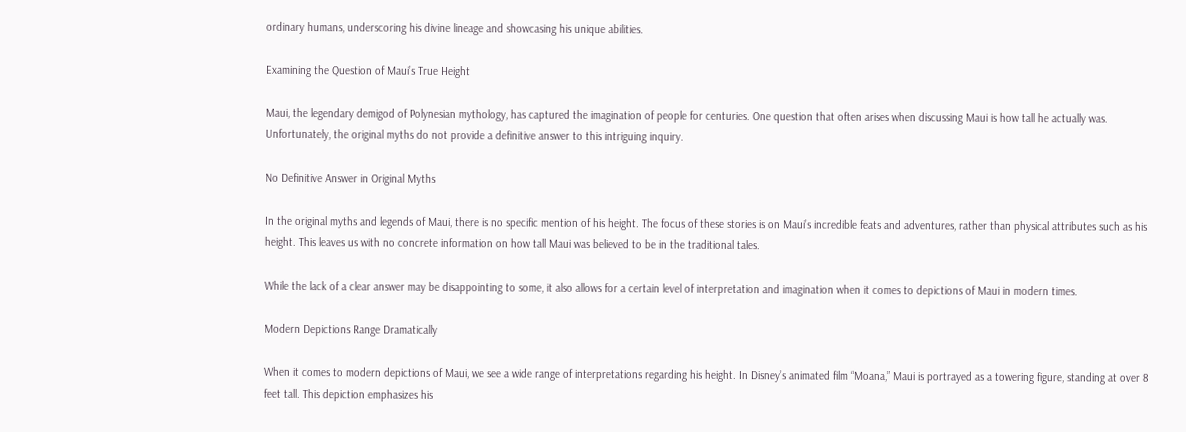ordinary humans, underscoring his divine lineage and showcasing his unique abilities.

Examining the Question of Maui’s True Height

Maui, the legendary demigod of Polynesian mythology, has captured the imagination of people for centuries. One question that often arises when discussing Maui is how tall he actually was. Unfortunately, the original myths do not provide a definitive answer to this intriguing inquiry.

No Definitive Answer in Original Myths

In the original myths and legends of Maui, there is no specific mention of his height. The focus of these stories is on Maui’s incredible feats and adventures, rather than physical attributes such as his height. This leaves us with no concrete information on how tall Maui was believed to be in the traditional tales.

While the lack of a clear answer may be disappointing to some, it also allows for a certain level of interpretation and imagination when it comes to depictions of Maui in modern times.

Modern Depictions Range Dramatically

When it comes to modern depictions of Maui, we see a wide range of interpretations regarding his height. In Disney’s animated film “Moana,” Maui is portrayed as a towering figure, standing at over 8 feet tall. This depiction emphasizes his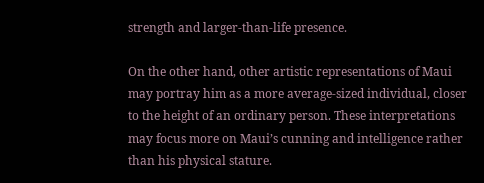strength and larger-than-life presence.

On the other hand, other artistic representations of Maui may portray him as a more average-sized individual, closer to the height of an ordinary person. These interpretations may focus more on Maui’s cunning and intelligence rather than his physical stature.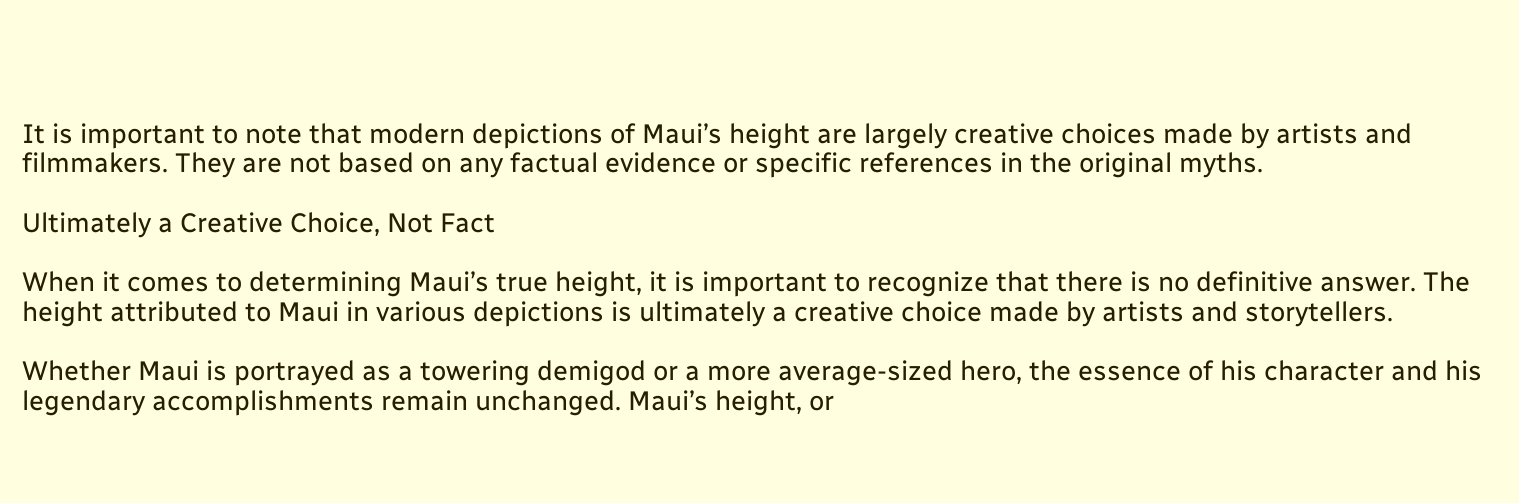It is important to note that modern depictions of Maui’s height are largely creative choices made by artists and filmmakers. They are not based on any factual evidence or specific references in the original myths.

Ultimately a Creative Choice, Not Fact

When it comes to determining Maui’s true height, it is important to recognize that there is no definitive answer. The height attributed to Maui in various depictions is ultimately a creative choice made by artists and storytellers.

Whether Maui is portrayed as a towering demigod or a more average-sized hero, the essence of his character and his legendary accomplishments remain unchanged. Maui’s height, or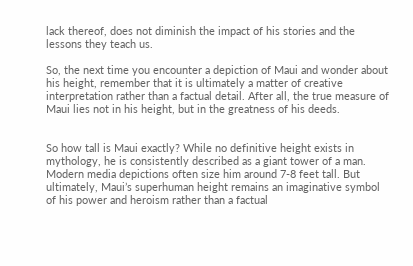lack thereof, does not diminish the impact of his stories and the lessons they teach us.

So, the next time you encounter a depiction of Maui and wonder about his height, remember that it is ultimately a matter of creative interpretation rather than a factual detail. After all, the true measure of Maui lies not in his height, but in the greatness of his deeds.


So how tall is Maui exactly? While no definitive height exists in mythology, he is consistently described as a giant tower of a man. Modern media depictions often size him around 7-8 feet tall. But ultimately, Maui’s superhuman height remains an imaginative symbol of his power and heroism rather than a factual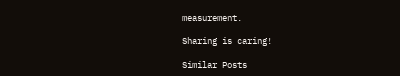measurement.

Sharing is caring!

Similar Posts